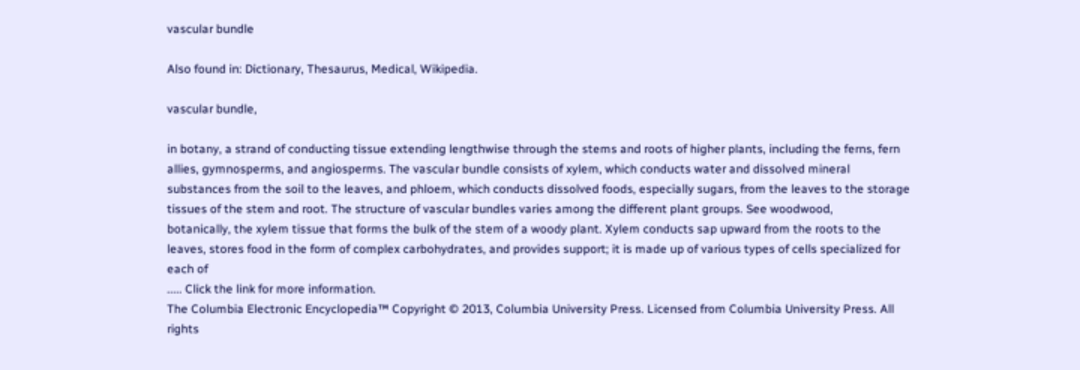vascular bundle

Also found in: Dictionary, Thesaurus, Medical, Wikipedia.

vascular bundle,

in botany, a strand of conducting tissue extending lengthwise through the stems and roots of higher plants, including the ferns, fern allies, gymnosperms, and angiosperms. The vascular bundle consists of xylem, which conducts water and dissolved mineral substances from the soil to the leaves, and phloem, which conducts dissolved foods, especially sugars, from the leaves to the storage tissues of the stem and root. The structure of vascular bundles varies among the different plant groups. See woodwood,
botanically, the xylem tissue that forms the bulk of the stem of a woody plant. Xylem conducts sap upward from the roots to the leaves, stores food in the form of complex carbohydrates, and provides support; it is made up of various types of cells specialized for each of
..... Click the link for more information.
The Columbia Electronic Encyclopedia™ Copyright © 2013, Columbia University Press. Licensed from Columbia University Press. All rights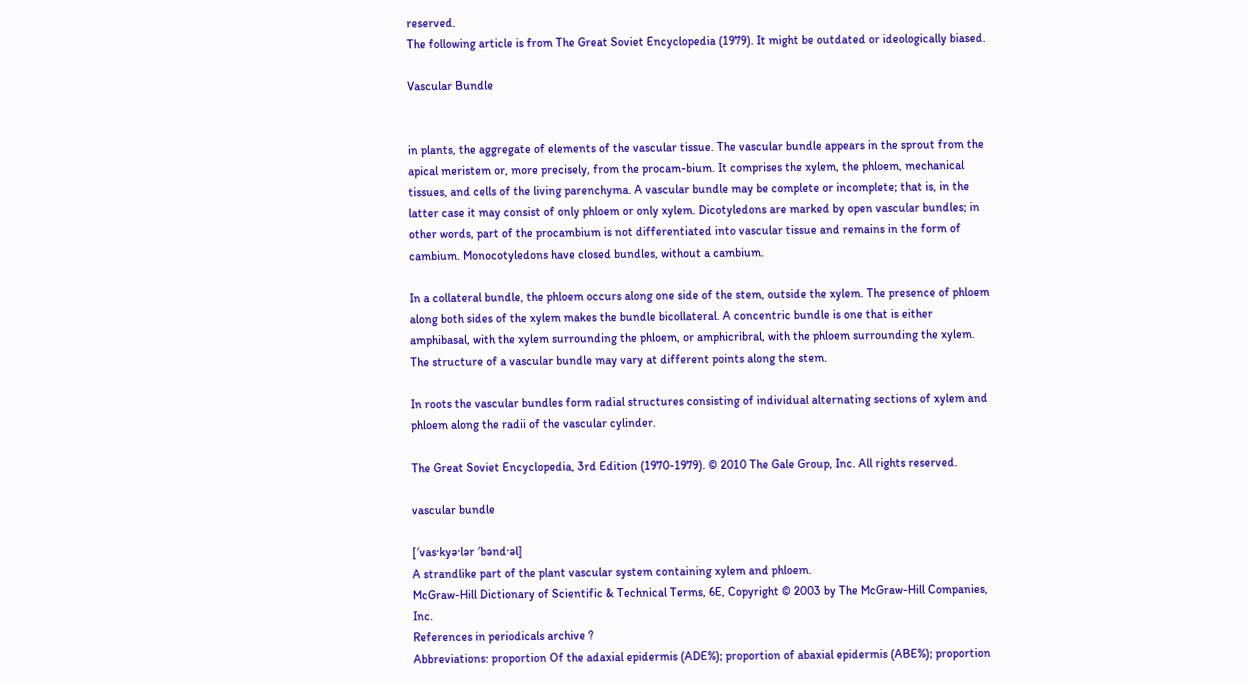reserved.
The following article is from The Great Soviet Encyclopedia (1979). It might be outdated or ideologically biased.

Vascular Bundle


in plants, the aggregate of elements of the vascular tissue. The vascular bundle appears in the sprout from the apical meristem or, more precisely, from the procam-bium. It comprises the xylem, the phloem, mechanical tissues, and cells of the living parenchyma. A vascular bundle may be complete or incomplete; that is, in the latter case it may consist of only phloem or only xylem. Dicotyledons are marked by open vascular bundles; in other words, part of the procambium is not differentiated into vascular tissue and remains in the form of cambium. Monocotyledons have closed bundles, without a cambium.

In a collateral bundle, the phloem occurs along one side of the stem, outside the xylem. The presence of phloem along both sides of the xylem makes the bundle bicollateral. A concentric bundle is one that is either amphibasal, with the xylem surrounding the phloem, or amphicribral, with the phloem surrounding the xylem. The structure of a vascular bundle may vary at different points along the stem.

In roots the vascular bundles form radial structures consisting of individual alternating sections of xylem and phloem along the radii of the vascular cylinder.

The Great Soviet Encyclopedia, 3rd Edition (1970-1979). © 2010 The Gale Group, Inc. All rights reserved.

vascular bundle

[′vas·kyə·lər ′bənd·əl]
A strandlike part of the plant vascular system containing xylem and phloem.
McGraw-Hill Dictionary of Scientific & Technical Terms, 6E, Copyright © 2003 by The McGraw-Hill Companies, Inc.
References in periodicals archive ?
Abbreviations: proportion Of the adaxial epidermis (ADE%); proportion of abaxial epidermis (ABE%); proportion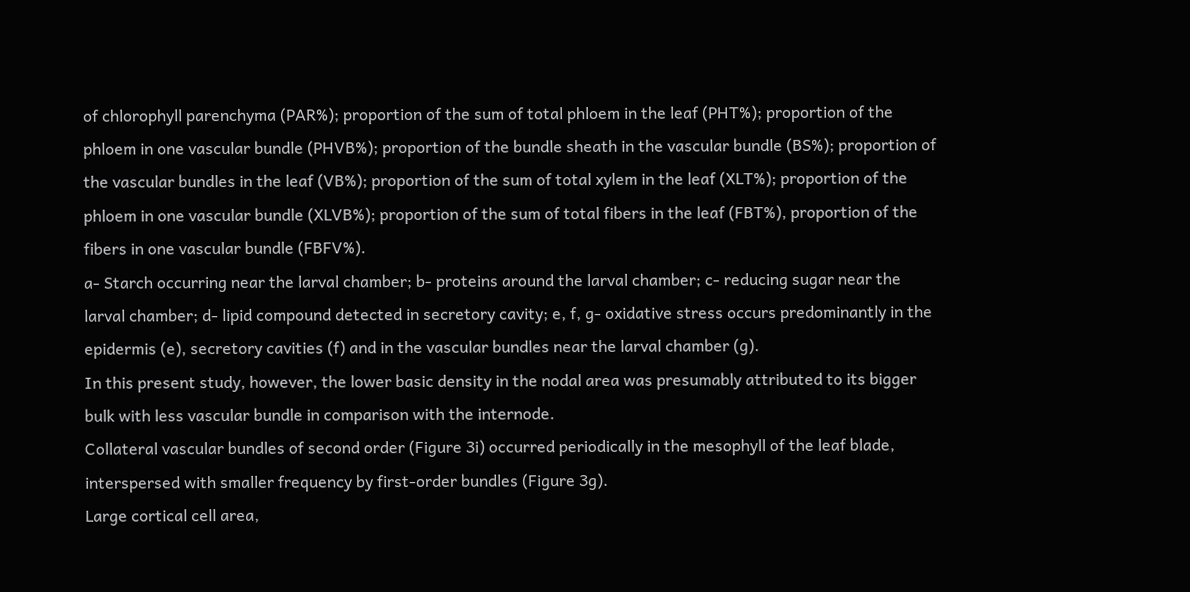of chlorophyll parenchyma (PAR%); proportion of the sum of total phloem in the leaf (PHT%); proportion of the phloem in one vascular bundle (PHVB%); proportion of the bundle sheath in the vascular bundle (BS%); proportion of the vascular bundles in the leaf (VB%); proportion of the sum of total xylem in the leaf (XLT%); proportion of the phloem in one vascular bundle (XLVB%); proportion of the sum of total fibers in the leaf (FBT%), proportion of the fibers in one vascular bundle (FBFV%).
a- Starch occurring near the larval chamber; b- proteins around the larval chamber; c- reducing sugar near the larval chamber; d- lipid compound detected in secretory cavity; e, f, g- oxidative stress occurs predominantly in the epidermis (e), secretory cavities (f) and in the vascular bundles near the larval chamber (g).
In this present study, however, the lower basic density in the nodal area was presumably attributed to its bigger bulk with less vascular bundle in comparison with the internode.
Collateral vascular bundles of second order (Figure 3i) occurred periodically in the mesophyll of the leaf blade, interspersed with smaller frequency by first-order bundles (Figure 3g).
Large cortical cell area,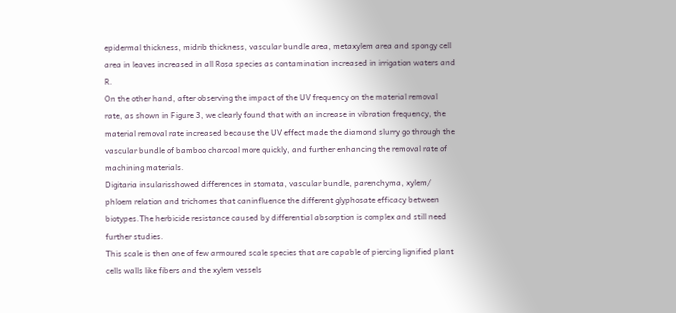epidermal thickness, midrib thickness, vascular bundle area, metaxylem area and spongy cell area in leaves increased in all Rosa species as contamination increased in irrigation waters and R.
On the other hand, after observing the impact of the UV frequency on the material removal rate, as shown in Figure 3, we clearly found that with an increase in vibration frequency, the material removal rate increased because the UV effect made the diamond slurry go through the vascular bundle of bamboo charcoal more quickly, and further enhancing the removal rate of machining materials.
Digitaria insularisshowed differences in stomata, vascular bundle, parenchyma, xylem/ phloem relation and trichomes that caninfluence the different glyphosate efficacy between biotypes.The herbicide resistance caused by differential absorption is complex and still need further studies.
This scale is then one of few armoured scale species that are capable of piercing lignified plant cells walls like fibers and the xylem vessels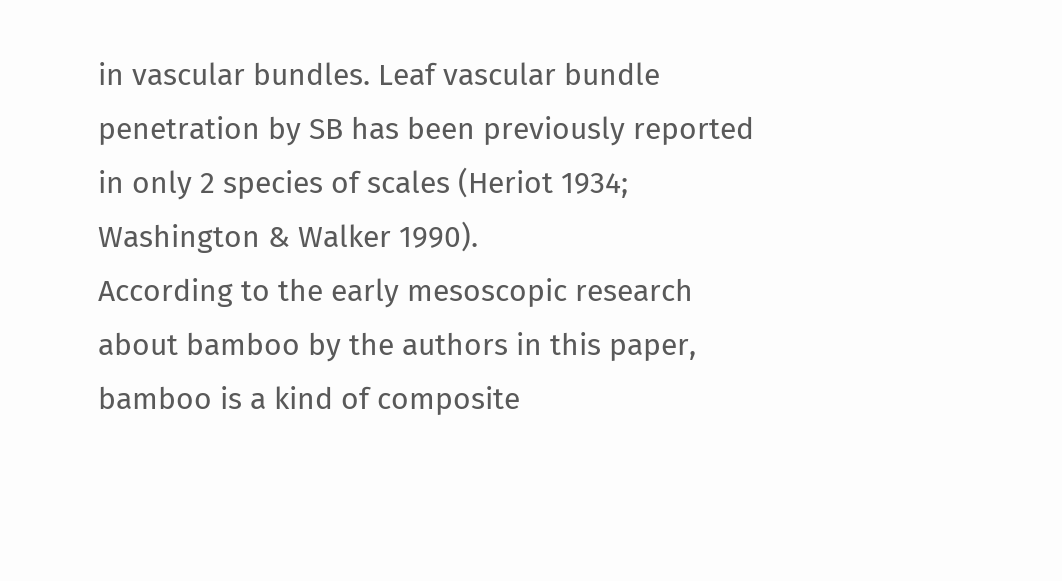in vascular bundles. Leaf vascular bundle penetration by SB has been previously reported in only 2 species of scales (Heriot 1934; Washington & Walker 1990).
According to the early mesoscopic research about bamboo by the authors in this paper, bamboo is a kind of composite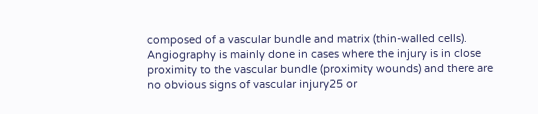composed of a vascular bundle and matrix (thin-walled cells).
Angiography is mainly done in cases where the injury is in close proximity to the vascular bundle (proximity wounds) and there are no obvious signs of vascular injury25 or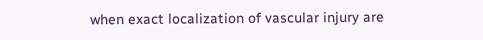when exact localization of vascular injury are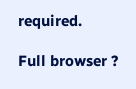required.

Full browser ?